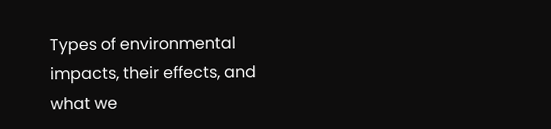Types of environmental impacts, their effects, and what we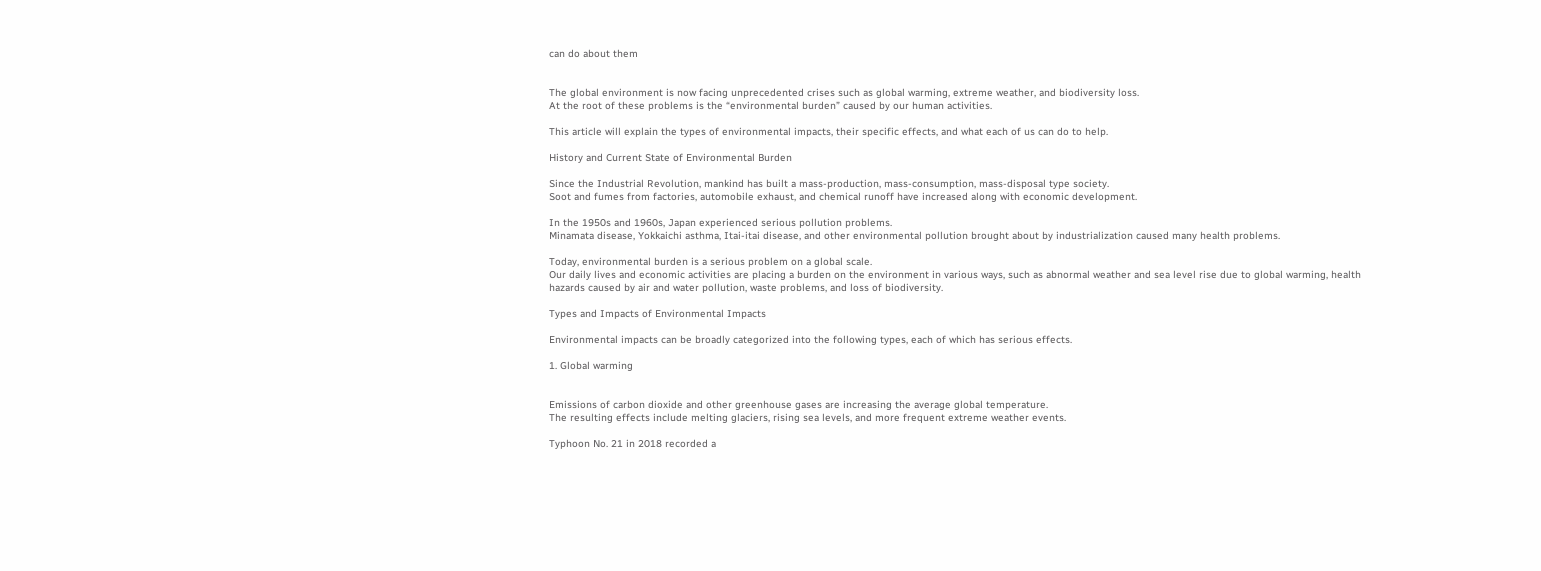can do about them


The global environment is now facing unprecedented crises such as global warming, extreme weather, and biodiversity loss.
At the root of these problems is the “environmental burden” caused by our human activities.

This article will explain the types of environmental impacts, their specific effects, and what each of us can do to help.

History and Current State of Environmental Burden

Since the Industrial Revolution, mankind has built a mass-production, mass-consumption, mass-disposal type society.
Soot and fumes from factories, automobile exhaust, and chemical runoff have increased along with economic development.

In the 1950s and 1960s, Japan experienced serious pollution problems.
Minamata disease, Yokkaichi asthma, Itai-itai disease, and other environmental pollution brought about by industrialization caused many health problems.

Today, environmental burden is a serious problem on a global scale.
Our daily lives and economic activities are placing a burden on the environment in various ways, such as abnormal weather and sea level rise due to global warming, health hazards caused by air and water pollution, waste problems, and loss of biodiversity.

Types and Impacts of Environmental Impacts

Environmental impacts can be broadly categorized into the following types, each of which has serious effects.

1. Global warming


Emissions of carbon dioxide and other greenhouse gases are increasing the average global temperature.
The resulting effects include melting glaciers, rising sea levels, and more frequent extreme weather events.

Typhoon No. 21 in 2018 recorded a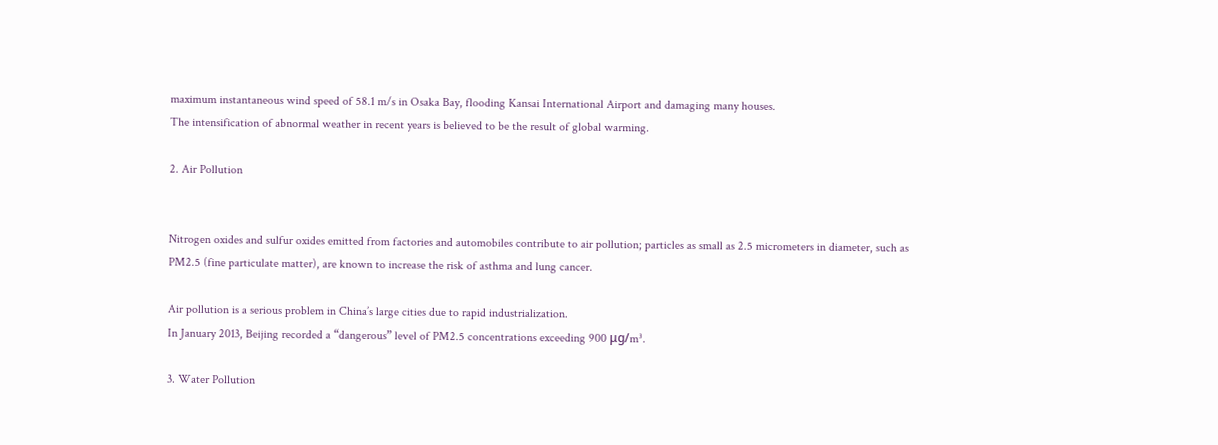maximum instantaneous wind speed of 58.1 m/s in Osaka Bay, flooding Kansai International Airport and damaging many houses.
The intensification of abnormal weather in recent years is believed to be the result of global warming.

2. Air Pollution


Nitrogen oxides and sulfur oxides emitted from factories and automobiles contribute to air pollution; particles as small as 2.5 micrometers in diameter, such as PM2.5 (fine particulate matter), are known to increase the risk of asthma and lung cancer.

Air pollution is a serious problem in China’s large cities due to rapid industrialization.
In January 2013, Beijing recorded a “dangerous” level of PM2.5 concentrations exceeding 900 μg/m³.

3. Water Pollution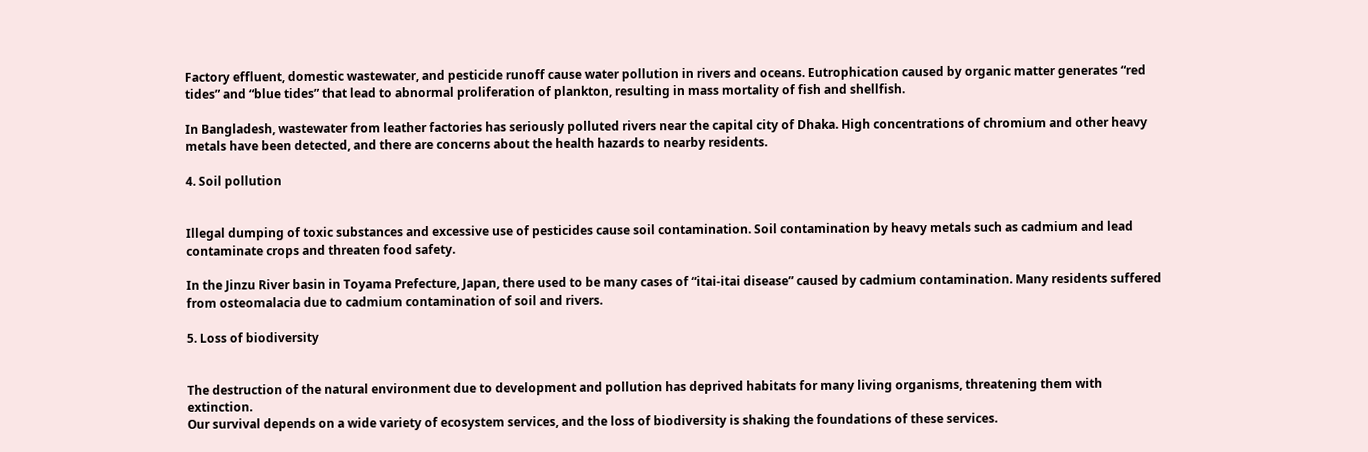Factory effluent, domestic wastewater, and pesticide runoff cause water pollution in rivers and oceans. Eutrophication caused by organic matter generates “red tides” and “blue tides” that lead to abnormal proliferation of plankton, resulting in mass mortality of fish and shellfish.

In Bangladesh, wastewater from leather factories has seriously polluted rivers near the capital city of Dhaka. High concentrations of chromium and other heavy metals have been detected, and there are concerns about the health hazards to nearby residents.

4. Soil pollution


Illegal dumping of toxic substances and excessive use of pesticides cause soil contamination. Soil contamination by heavy metals such as cadmium and lead contaminate crops and threaten food safety.

In the Jinzu River basin in Toyama Prefecture, Japan, there used to be many cases of “itai-itai disease” caused by cadmium contamination. Many residents suffered from osteomalacia due to cadmium contamination of soil and rivers.

5. Loss of biodiversity


The destruction of the natural environment due to development and pollution has deprived habitats for many living organisms, threatening them with extinction.
Our survival depends on a wide variety of ecosystem services, and the loss of biodiversity is shaking the foundations of these services.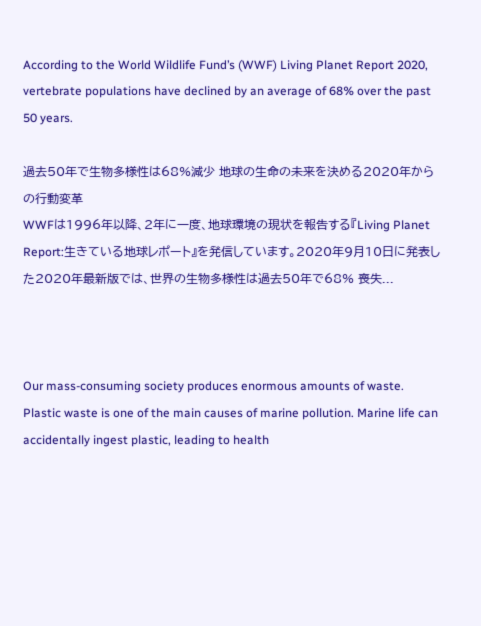According to the World Wildlife Fund’s (WWF) Living Planet Report 2020, vertebrate populations have declined by an average of 68% over the past 50 years.

過去50年で生物多様性は68%減少 地球の生命の未来を決める2020年からの行動変革
WWFは1996年以降、2年に一度、地球環境の現状を報告する『Living Planet Report:生きている地球レポート』を発信しています。2020年9月10日に発表した2020年最新版では、世界の生物多様性は過去50年で68% 喪失...



Our mass-consuming society produces enormous amounts of waste.
Plastic waste is one of the main causes of marine pollution. Marine life can accidentally ingest plastic, leading to health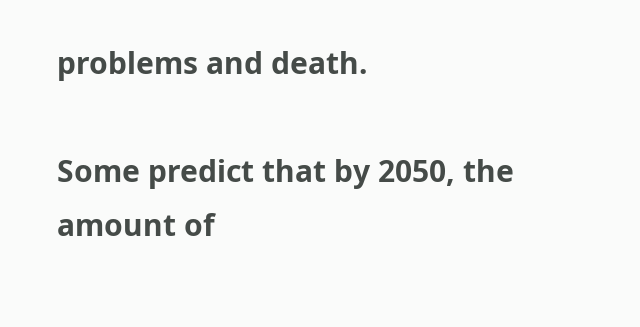problems and death.

Some predict that by 2050, the amount of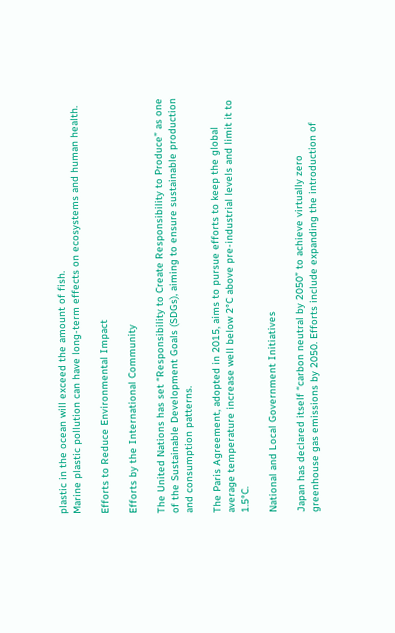plastic in the ocean will exceed the amount of fish.
Marine plastic pollution can have long-term effects on ecosystems and human health.

Efforts to Reduce Environmental Impact

Efforts by the International Community

The United Nations has set “Responsibility to Create Responsibility to Produce” as one of the Sustainable Development Goals (SDGs), aiming to ensure sustainable production and consumption patterns.

The Paris Agreement, adopted in 2015, aims to pursue efforts to keep the global average temperature increase well below 2°C above pre-industrial levels and limit it to 1.5°C.

National and Local Government Initiatives

Japan has declared itself “carbon neutral by 2050” to achieve virtually zero greenhouse gas emissions by 2050. Efforts include expanding the introduction of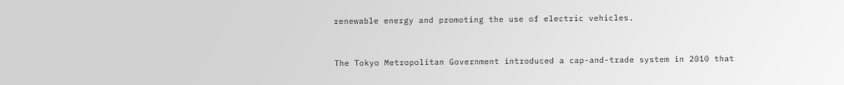renewable energy and promoting the use of electric vehicles.


The Tokyo Metropolitan Government introduced a cap-and-trade system in 2010 that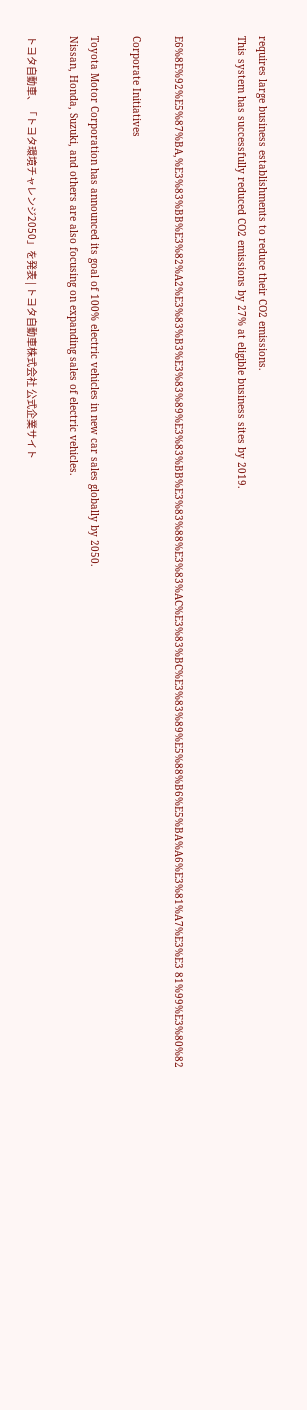requires large business establishments to reduce their CO2 emissions.
This system has successfully reduced CO2 emissions by 27% at eligible business sites by 2019.


E6%8E%92%E5%87%BA,%E3%83%BB%E3%82%A2%E3%83%B3%E3%83%89%E3%83%BB%E3%83%88%E3%83%AC%E3%83%BC%E3%83%89%E5%88%B6%E5%BA%A6%E3%81%A7%E3%E3 81%99%E3%80%82

Corporate Initiatives

Toyota Motor Corporation has announced its goal of 100% electric vehicles in new car sales globally by 2050.
Nissan, Honda, Suzuki, and others are also focusing on expanding sales of electric vehicles.

トヨタ自動車、「トヨタ環境チャレンジ2050」を発表 | トヨタ自動車株式会社 公式企業サイト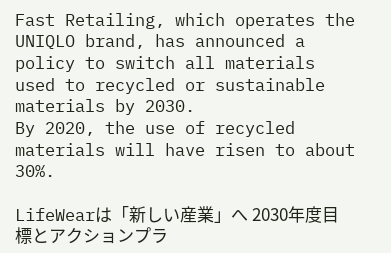Fast Retailing, which operates the UNIQLO brand, has announced a policy to switch all materials used to recycled or sustainable materials by 2030.
By 2020, the use of recycled materials will have risen to about 30%.

LifeWearは「新しい産業」へ 2030年度目標とアクションプラ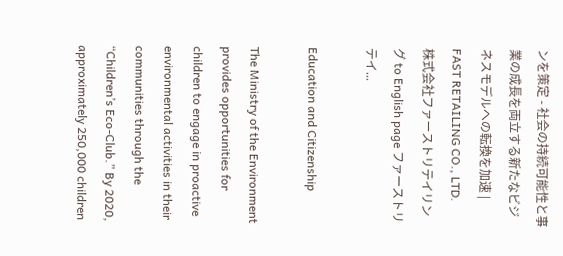ンを策定 - 社会の持続可能性と事業の成長を両立する新たなビジネスモデルへの転換を加速 | FAST RETAILING CO., LTD.
株式会社ファーストリテイリング to English page ファーストリテイ...

Education and Citizenship

The Ministry of the Environment provides opportunities for children to engage in proactive environmental activities in their communities through the “Children’s Eco-Club.” By 2020, approximately 250,000 children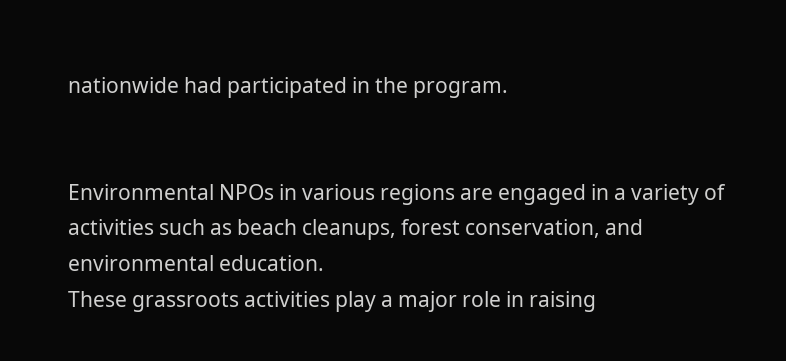nationwide had participated in the program.


Environmental NPOs in various regions are engaged in a variety of activities such as beach cleanups, forest conservation, and environmental education.
These grassroots activities play a major role in raising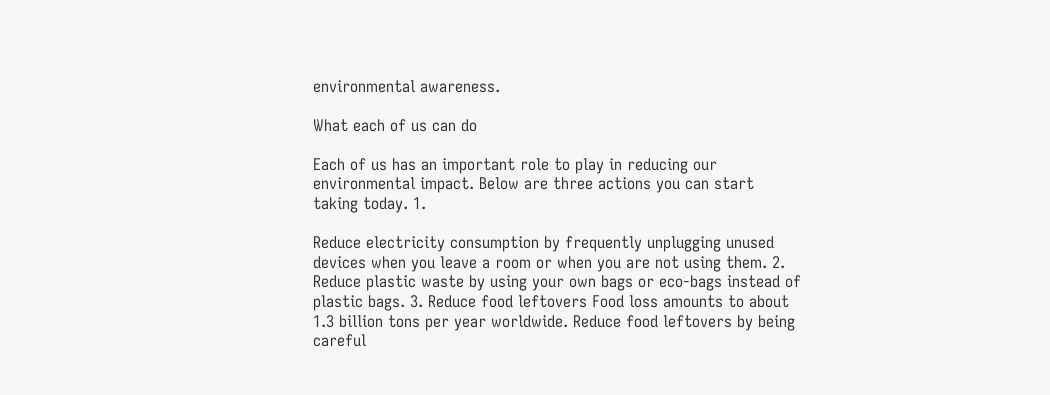environmental awareness.

What each of us can do

Each of us has an important role to play in reducing our environmental impact. Below are three actions you can start taking today. 1.

Reduce electricity consumption by frequently unplugging unused devices when you leave a room or when you are not using them. 2. Reduce plastic waste by using your own bags or eco-bags instead of plastic bags. 3. Reduce food leftovers Food loss amounts to about 1.3 billion tons per year worldwide. Reduce food leftovers by being careful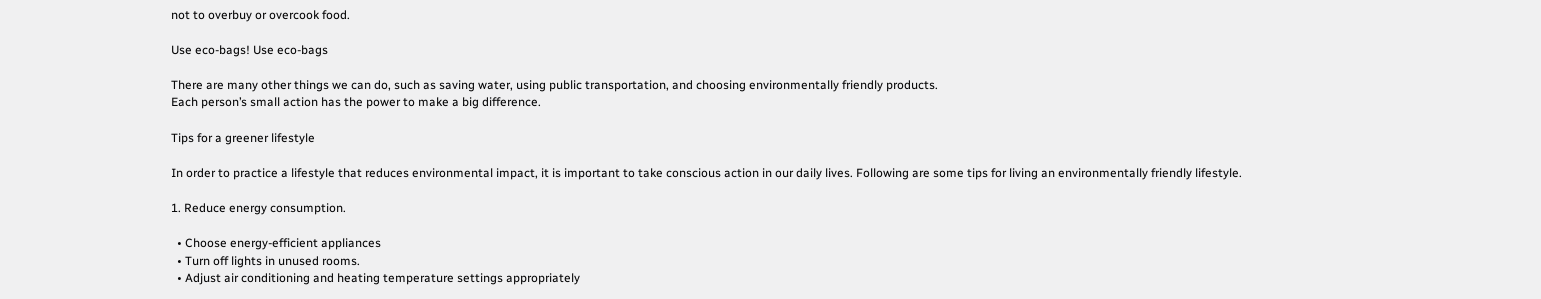not to overbuy or overcook food.

Use eco-bags! Use eco-bags

There are many other things we can do, such as saving water, using public transportation, and choosing environmentally friendly products.
Each person’s small action has the power to make a big difference.

Tips for a greener lifestyle

In order to practice a lifestyle that reduces environmental impact, it is important to take conscious action in our daily lives. Following are some tips for living an environmentally friendly lifestyle.

1. Reduce energy consumption.

  • Choose energy-efficient appliances
  • Turn off lights in unused rooms.
  • Adjust air conditioning and heating temperature settings appropriately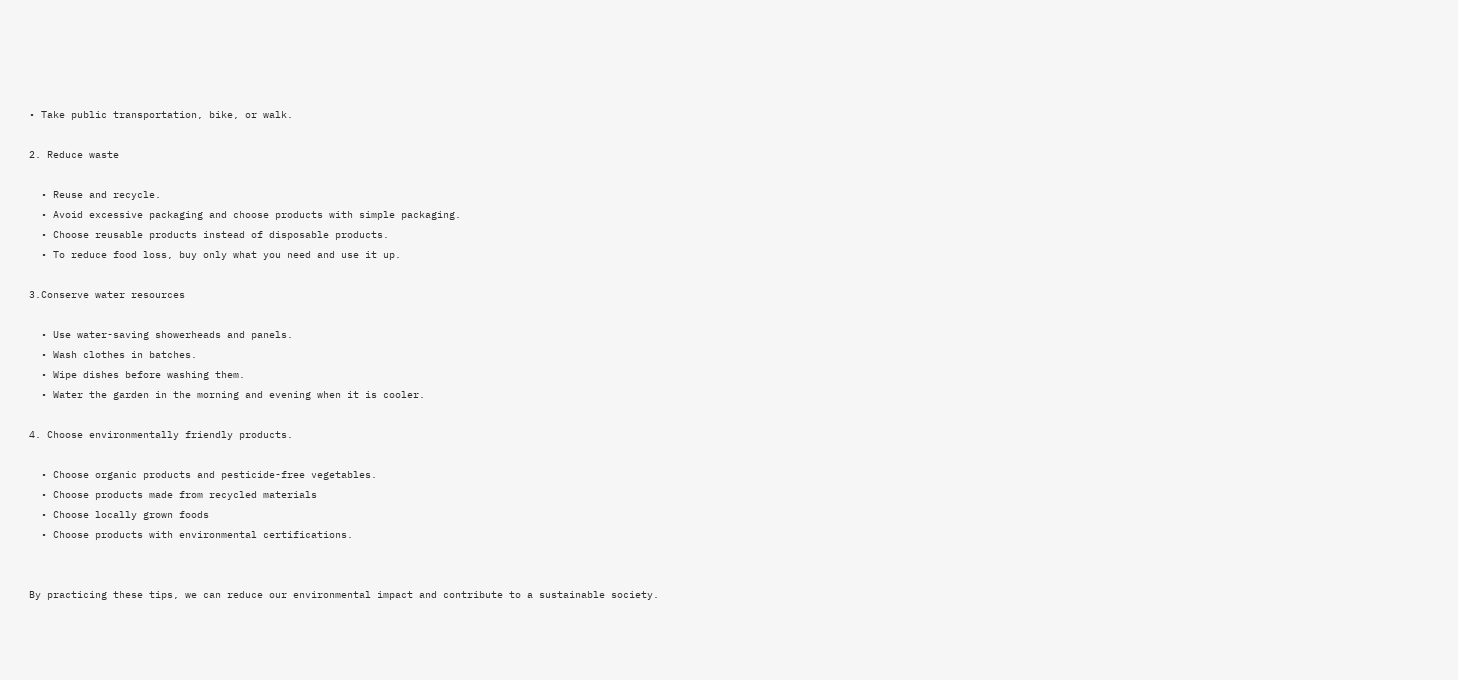• Take public transportation, bike, or walk.

2. Reduce waste

  • Reuse and recycle.
  • Avoid excessive packaging and choose products with simple packaging.
  • Choose reusable products instead of disposable products.
  • To reduce food loss, buy only what you need and use it up.

3.Conserve water resources

  • Use water-saving showerheads and panels.
  • Wash clothes in batches.
  • Wipe dishes before washing them.
  • Water the garden in the morning and evening when it is cooler.

4. Choose environmentally friendly products.

  • Choose organic products and pesticide-free vegetables.
  • Choose products made from recycled materials
  • Choose locally grown foods
  • Choose products with environmental certifications.


By practicing these tips, we can reduce our environmental impact and contribute to a sustainable society.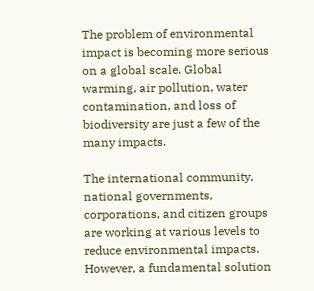The problem of environmental impact is becoming more serious on a global scale. Global warming, air pollution, water contamination, and loss of biodiversity are just a few of the many impacts.

The international community, national governments, corporations, and citizen groups are working at various levels to reduce environmental impacts.
However, a fundamental solution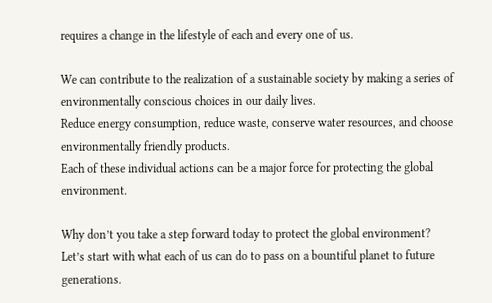requires a change in the lifestyle of each and every one of us.

We can contribute to the realization of a sustainable society by making a series of environmentally conscious choices in our daily lives.
Reduce energy consumption, reduce waste, conserve water resources, and choose environmentally friendly products.
Each of these individual actions can be a major force for protecting the global environment.

Why don’t you take a step forward today to protect the global environment?
Let’s start with what each of us can do to pass on a bountiful planet to future generations.